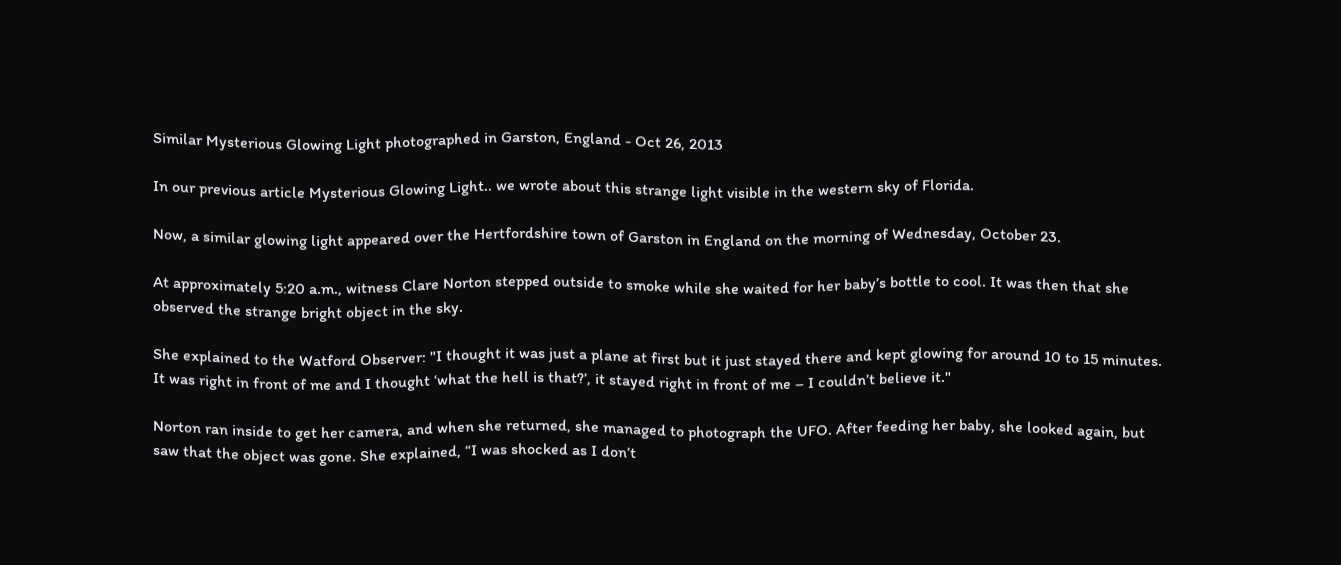Similar Mysterious Glowing Light photographed in Garston, England - Oct 26, 2013

In our previous article Mysterious Glowing Light.. we wrote about this strange light visible in the western sky of Florida.

Now, a similar glowing light appeared over the Hertfordshire town of Garston in England on the morning of Wednesday, October 23.

At approximately 5:20 a.m., witness Clare Norton stepped outside to smoke while she waited for her baby’s bottle to cool. It was then that she observed the strange bright object in the sky.

She explained to the Watford Observer: "I thought it was just a plane at first but it just stayed there and kept glowing for around 10 to 15 minutes. It was right in front of me and I thought ‘what the hell is that?’, it stayed right in front of me – I couldn’t believe it."

Norton ran inside to get her camera, and when she returned, she managed to photograph the UFO. After feeding her baby, she looked again, but saw that the object was gone. She explained, “I was shocked as I don’t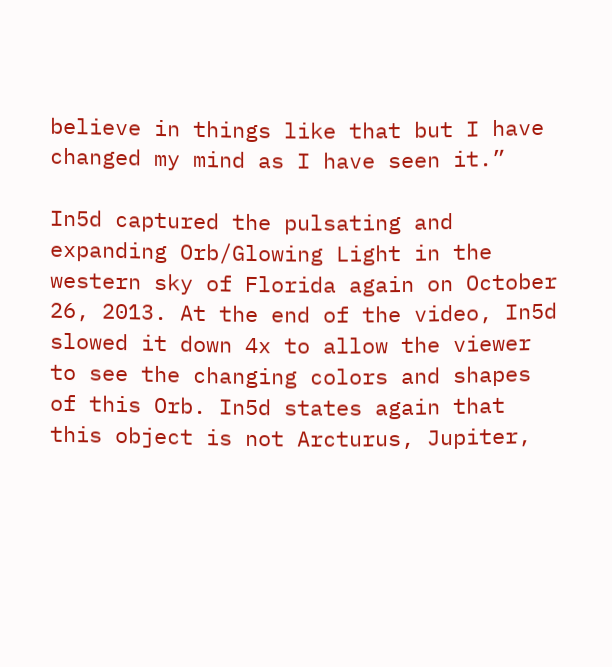believe in things like that but I have changed my mind as I have seen it.”

In5d captured the pulsating and expanding Orb/Glowing Light in the western sky of Florida again on October 26, 2013. At the end of the video, In5d slowed it down 4x to allow the viewer to see the changing colors and shapes of this Orb. In5d states again that this object is not Arcturus, Jupiter,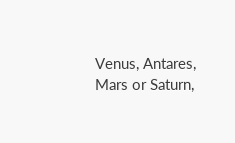Venus, Antares, Mars or Saturn,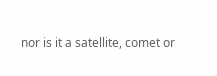nor is it a satellite, comet or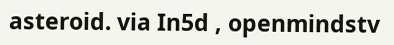asteroid. via In5d , openmindstv